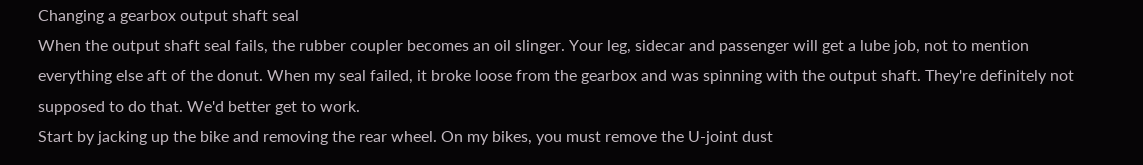Changing a gearbox output shaft seal
When the output shaft seal fails, the rubber coupler becomes an oil slinger. Your leg, sidecar and passenger will get a lube job, not to mention everything else aft of the donut. When my seal failed, it broke loose from the gearbox and was spinning with the output shaft. They're definitely not supposed to do that. We'd better get to work.
Start by jacking up the bike and removing the rear wheel. On my bikes, you must remove the U-joint dust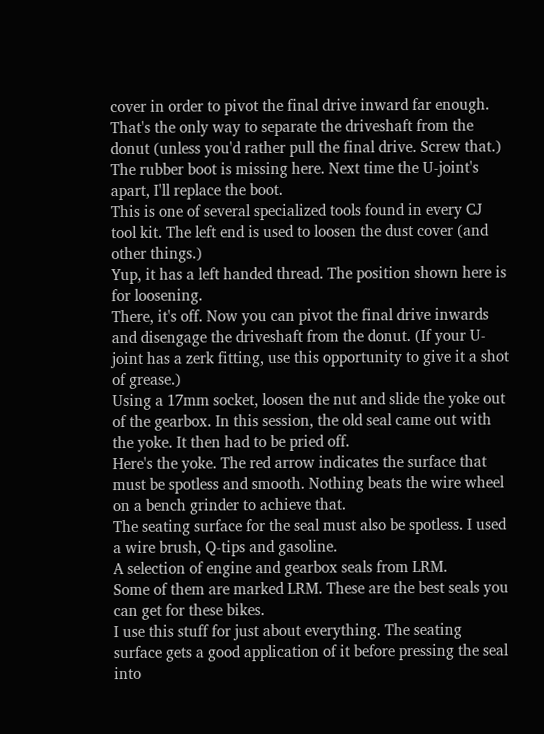cover in order to pivot the final drive inward far enough. That's the only way to separate the driveshaft from the donut (unless you'd rather pull the final drive. Screw that.) The rubber boot is missing here. Next time the U-joint's apart, I'll replace the boot.
This is one of several specialized tools found in every CJ tool kit. The left end is used to loosen the dust cover (and other things.)
Yup, it has a left handed thread. The position shown here is for loosening.
There, it's off. Now you can pivot the final drive inwards and disengage the driveshaft from the donut. (If your U-joint has a zerk fitting, use this opportunity to give it a shot of grease.)
Using a 17mm socket, loosen the nut and slide the yoke out of the gearbox. In this session, the old seal came out with the yoke. It then had to be pried off.
Here's the yoke. The red arrow indicates the surface that must be spotless and smooth. Nothing beats the wire wheel on a bench grinder to achieve that.
The seating surface for the seal must also be spotless. I used a wire brush, Q-tips and gasoline.
A selection of engine and gearbox seals from LRM.
Some of them are marked LRM. These are the best seals you can get for these bikes.
I use this stuff for just about everything. The seating surface gets a good application of it before pressing the seal into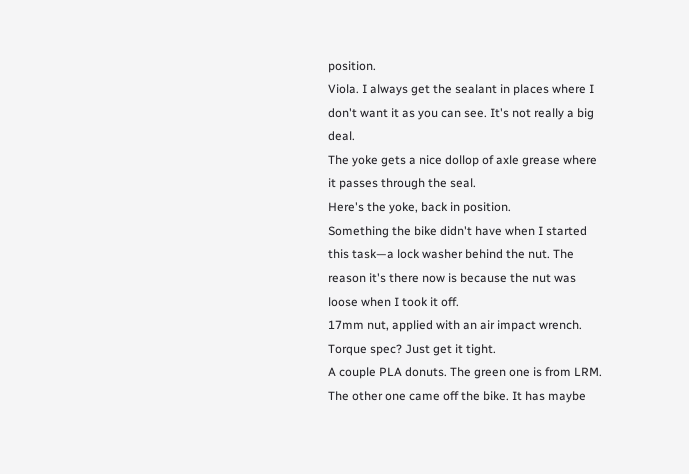position.
Viola. I always get the sealant in places where I don't want it as you can see. It's not really a big deal.
The yoke gets a nice dollop of axle grease where it passes through the seal.
Here's the yoke, back in position.
Something the bike didn't have when I started this task—a lock washer behind the nut. The reason it's there now is because the nut was loose when I took it off.
17mm nut, applied with an air impact wrench. Torque spec? Just get it tight.
A couple PLA donuts. The green one is from LRM. The other one came off the bike. It has maybe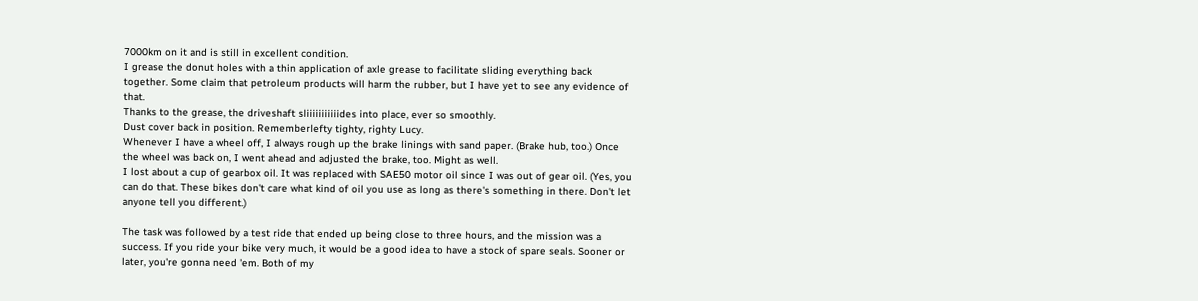7000km on it and is still in excellent condition.
I grease the donut holes with a thin application of axle grease to facilitate sliding everything back together. Some claim that petroleum products will harm the rubber, but I have yet to see any evidence of that.
Thanks to the grease, the driveshaft sliiiiiiiiiiides into place, ever so smoothly.
Dust cover back in position. Rememberlefty tighty, righty Lucy.
Whenever I have a wheel off, I always rough up the brake linings with sand paper. (Brake hub, too.) Once the wheel was back on, I went ahead and adjusted the brake, too. Might as well.
I lost about a cup of gearbox oil. It was replaced with SAE50 motor oil since I was out of gear oil. (Yes, you can do that. These bikes don't care what kind of oil you use as long as there's something in there. Don't let anyone tell you different.)

The task was followed by a test ride that ended up being close to three hours, and the mission was a success. If you ride your bike very much, it would be a good idea to have a stock of spare seals. Sooner or later, you're gonna need 'em. Both of my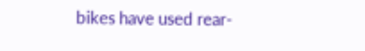bikes have used rear-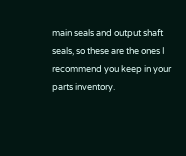main seals and output shaft seals, so these are the ones I recommend you keep in your parts inventory.